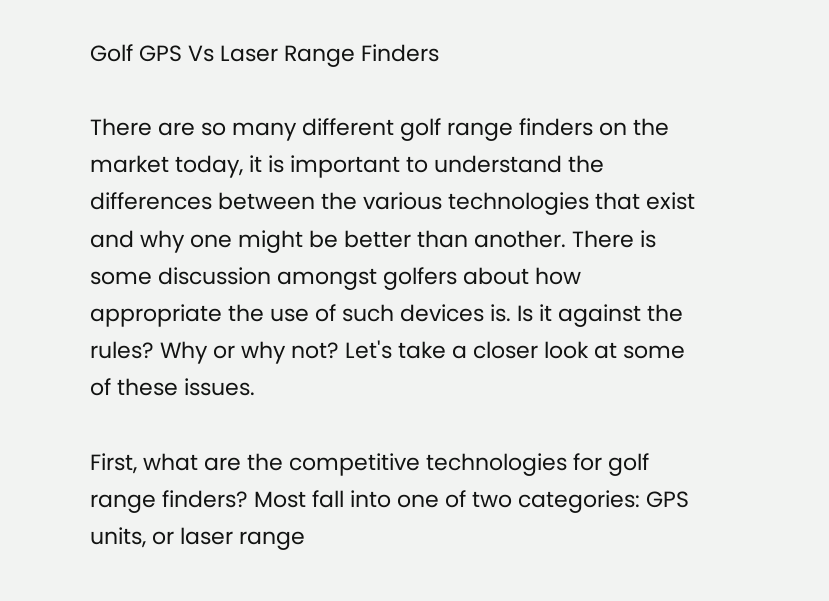Golf GPS Vs Laser Range Finders

There are so many different golf range finders on the market today, it is important to understand the differences between the various technologies that exist and why one might be better than another. There is some discussion amongst golfers about how appropriate the use of such devices is. Is it against the rules? Why or why not? Let's take a closer look at some of these issues.

First, what are the competitive technologies for golf range finders? Most fall into one of two categories: GPS units, or laser range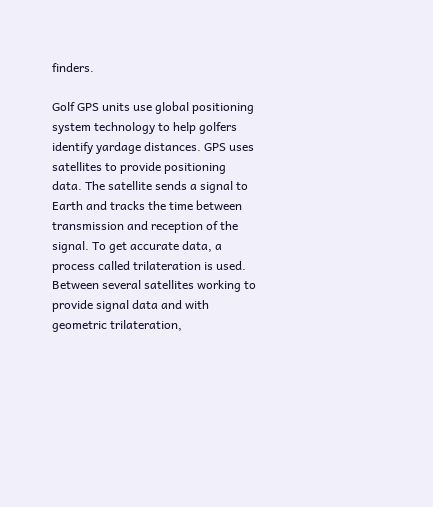finders.

Golf GPS units use global positioning system technology to help golfers identify yardage distances. GPS uses satellites to provide positioning data. The satellite sends a signal to Earth and tracks the time between transmission and reception of the signal. To get accurate data, a process called trilateration is used. Between several satellites working to provide signal data and with geometric trilateration,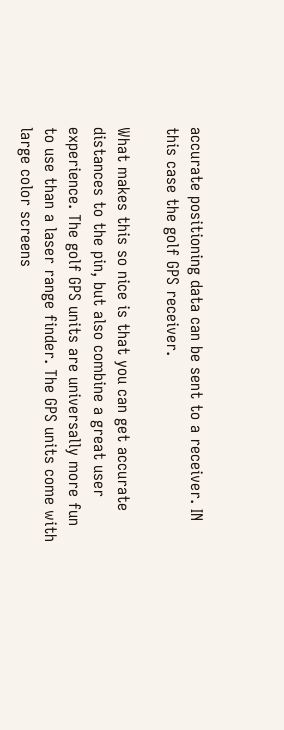accurate positioning data can be sent to a receiver. IN this case the golf GPS receiver.

What makes this so nice is that you can get accurate distances to the pin, but also combine a great user experience. The golf GPS units are universally more fun to use than a laser range finder. The GPS units come with large color screens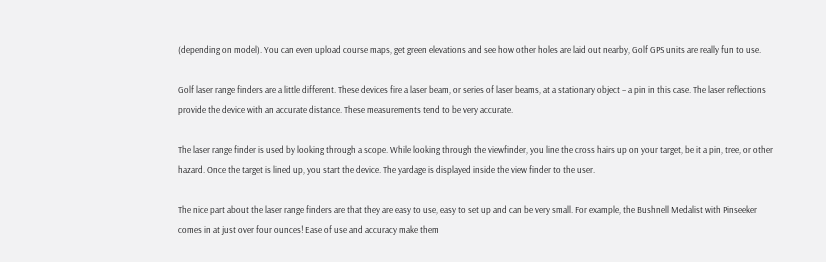(depending on model). You can even upload course maps, get green elevations and see how other holes are laid out nearby, Golf GPS units are really fun to use.

Golf laser range finders are a little different. These devices fire a laser beam, or series of laser beams, at a stationary object – a pin in this case. The laser reflections provide the device with an accurate distance. These measurements tend to be very accurate.

The laser range finder is used by looking through a scope. While looking through the viewfinder, you line the cross hairs up on your target, be it a pin, tree, or other hazard. Once the target is lined up, you start the device. The yardage is displayed inside the view finder to the user.

The nice part about the laser range finders are that they are easy to use, easy to set up and can be very small. For example, the Bushnell Medalist with Pinseeker comes in at just over four ounces! Ease of use and accuracy make them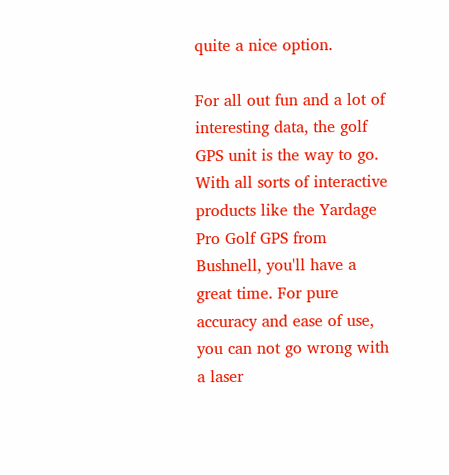quite a nice option.

For all out fun and a lot of interesting data, the golf GPS unit is the way to go. With all sorts of interactive products like the Yardage Pro Golf GPS from Bushnell, you'll have a great time. For pure accuracy and ease of use, you can not go wrong with a laser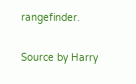rangefinder.

Source by Harry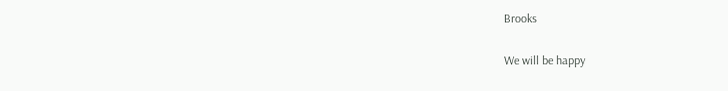Brooks

We will be happy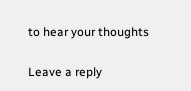to hear your thoughts

Leave a reply